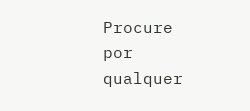Procure por qualquer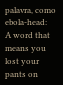palavra, como ebola-head:
A word that means you lost your pants on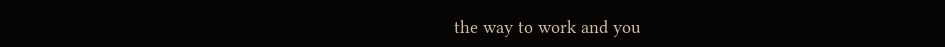the way to work and you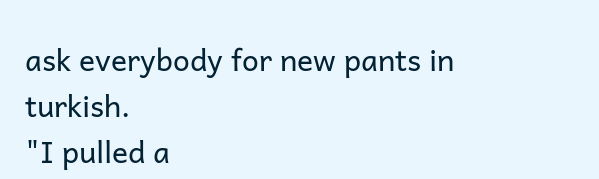ask everybody for new pants in turkish.
"I pulled a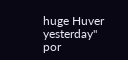huge Huver yesterday"
por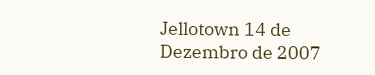Jellotown 14 de Dezembro de 2007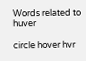Words related to huver

circle hover hvr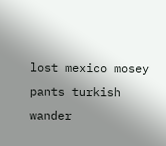lost mexico mosey pants turkish wander